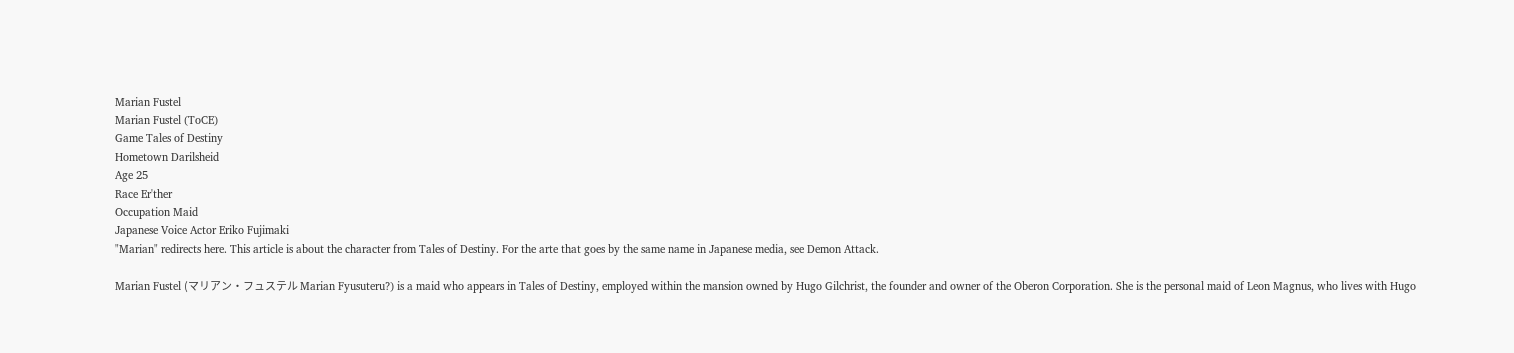Marian Fustel
Marian Fustel (ToCE)
Game Tales of Destiny
Hometown Darilsheid
Age 25
Race Er'ther
Occupation Maid
Japanese Voice Actor Eriko Fujimaki
"Marian" redirects here. This article is about the character from Tales of Destiny. For the arte that goes by the same name in Japanese media, see Demon Attack.

Marian Fustel (マリアン・フュステル Marian Fyusuteru?) is a maid who appears in Tales of Destiny, employed within the mansion owned by Hugo Gilchrist, the founder and owner of the Oberon Corporation. She is the personal maid of Leon Magnus, who lives with Hugo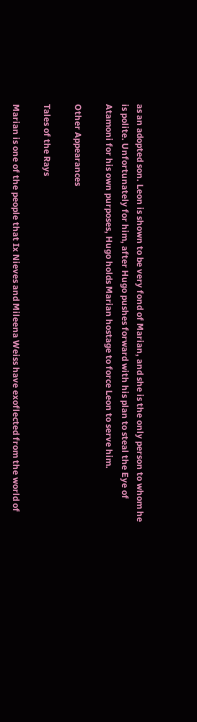as an adopted son. Leon is shown to be very fond of Marian, and she is the only person to whom he is polite. Unfortunately for him, after Hugo pushes forward with his plan to steal the Eye of Atamoni for his own purposes, Hugo holds Marian hostage to force Leon to serve him.

Other Appearances

Tales of the Rays

Marian is one of the people that Ix Nieves and Mileena Weiss have exoflected from the world of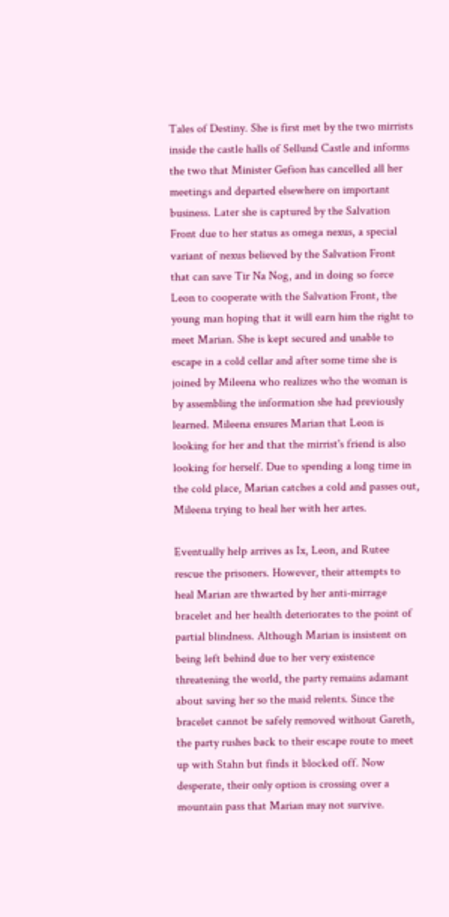Tales of Destiny. She is first met by the two mirrists inside the castle halls of Sellund Castle and informs the two that Minister Gefion has cancelled all her meetings and departed elsewhere on important business. Later she is captured by the Salvation Front due to her status as omega nexus, a special variant of nexus believed by the Salvation Front that can save Tir Na Nog, and in doing so force Leon to cooperate with the Salvation Front, the young man hoping that it will earn him the right to meet Marian. She is kept secured and unable to escape in a cold cellar and after some time she is joined by Mileena who realizes who the woman is by assembling the information she had previously learned. Mileena ensures Marian that Leon is looking for her and that the mirrist's friend is also looking for herself. Due to spending a long time in the cold place, Marian catches a cold and passes out, Mileena trying to heal her with her artes.

Eventually help arrives as Ix, Leon, and Rutee rescue the prisoners. However, their attempts to heal Marian are thwarted by her anti-mirrage bracelet and her health deteriorates to the point of partial blindness. Although Marian is insistent on being left behind due to her very existence threatening the world, the party remains adamant about saving her so the maid relents. Since the bracelet cannot be safely removed without Gareth, the party rushes back to their escape route to meet up with Stahn but finds it blocked off. Now desperate, their only option is crossing over a mountain pass that Marian may not survive.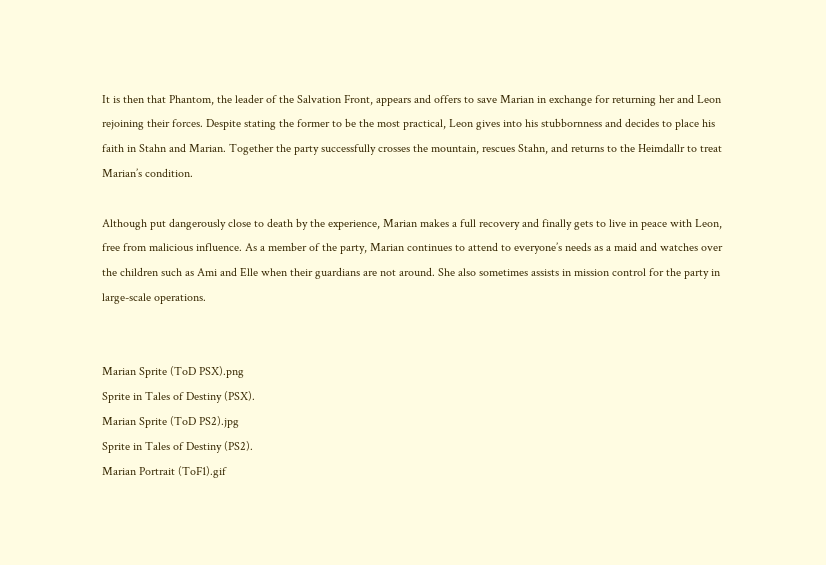It is then that Phantom, the leader of the Salvation Front, appears and offers to save Marian in exchange for returning her and Leon rejoining their forces. Despite stating the former to be the most practical, Leon gives into his stubbornness and decides to place his faith in Stahn and Marian. Together the party successfully crosses the mountain, rescues Stahn, and returns to the Heimdallr to treat Marian’s condition.

Although put dangerously close to death by the experience, Marian makes a full recovery and finally gets to live in peace with Leon, free from malicious influence. As a member of the party, Marian continues to attend to everyone’s needs as a maid and watches over the children such as Ami and Elle when their guardians are not around. She also sometimes assists in mission control for the party in large-scale operations.


Marian Sprite (ToD PSX).png
Sprite in Tales of Destiny (PSX).
Marian Sprite (ToD PS2).jpg
Sprite in Tales of Destiny (PS2).
Marian Portrait (ToF1).gif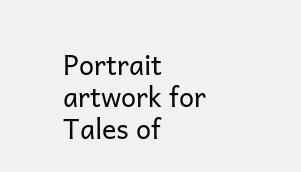Portrait artwork for Tales of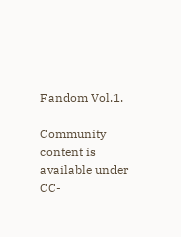Fandom Vol.1.

Community content is available under CC-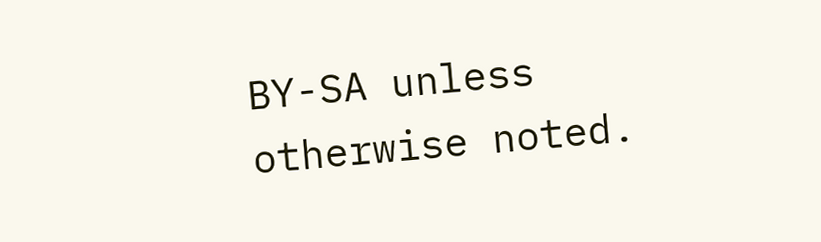BY-SA unless otherwise noted.